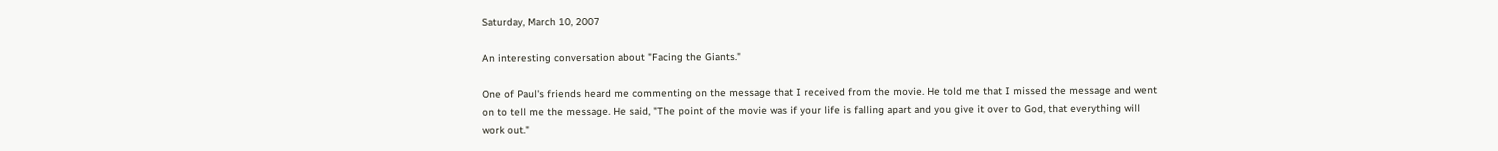Saturday, March 10, 2007

An interesting conversation about "Facing the Giants."

One of Paul's friends heard me commenting on the message that I received from the movie. He told me that I missed the message and went on to tell me the message. He said, "The point of the movie was if your life is falling apart and you give it over to God, that everything will work out."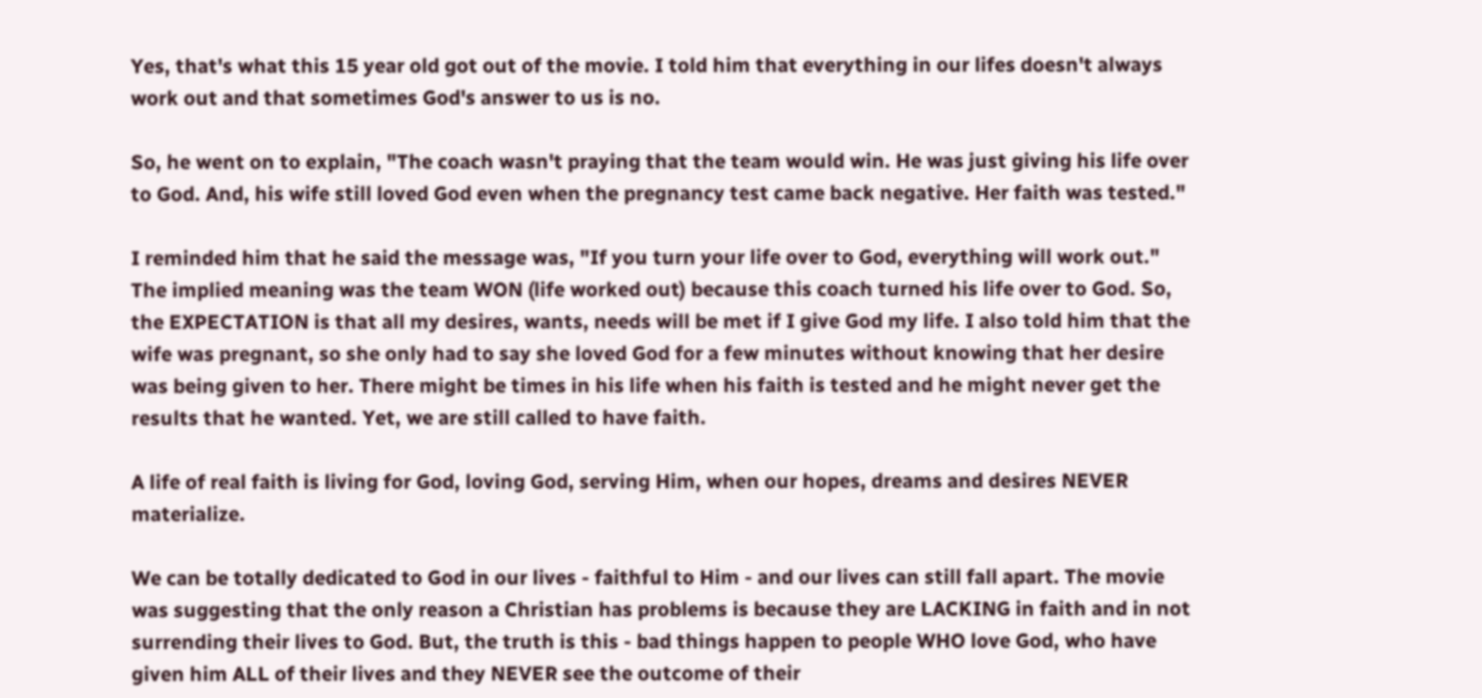Yes, that's what this 15 year old got out of the movie. I told him that everything in our lifes doesn't always work out and that sometimes God's answer to us is no.

So, he went on to explain, "The coach wasn't praying that the team would win. He was just giving his life over to God. And, his wife still loved God even when the pregnancy test came back negative. Her faith was tested."

I reminded him that he said the message was, "If you turn your life over to God, everything will work out." The implied meaning was the team WON (life worked out) because this coach turned his life over to God. So, the EXPECTATION is that all my desires, wants, needs will be met if I give God my life. I also told him that the wife was pregnant, so she only had to say she loved God for a few minutes without knowing that her desire was being given to her. There might be times in his life when his faith is tested and he might never get the results that he wanted. Yet, we are still called to have faith.

A life of real faith is living for God, loving God, serving Him, when our hopes, dreams and desires NEVER materialize.

We can be totally dedicated to God in our lives - faithful to Him - and our lives can still fall apart. The movie was suggesting that the only reason a Christian has problems is because they are LACKING in faith and in not surrending their lives to God. But, the truth is this - bad things happen to people WHO love God, who have given him ALL of their lives and they NEVER see the outcome of their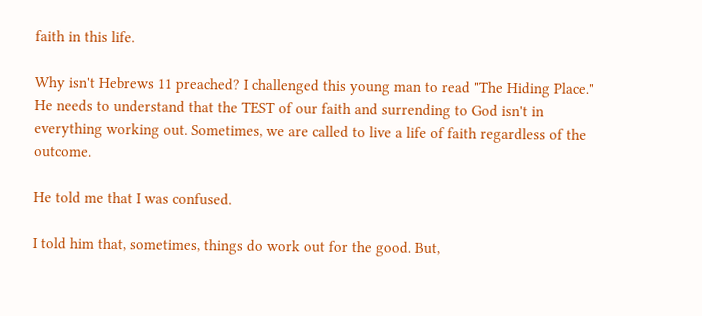faith in this life.

Why isn't Hebrews 11 preached? I challenged this young man to read "The Hiding Place." He needs to understand that the TEST of our faith and surrending to God isn't in everything working out. Sometimes, we are called to live a life of faith regardless of the outcome.

He told me that I was confused.

I told him that, sometimes, things do work out for the good. But,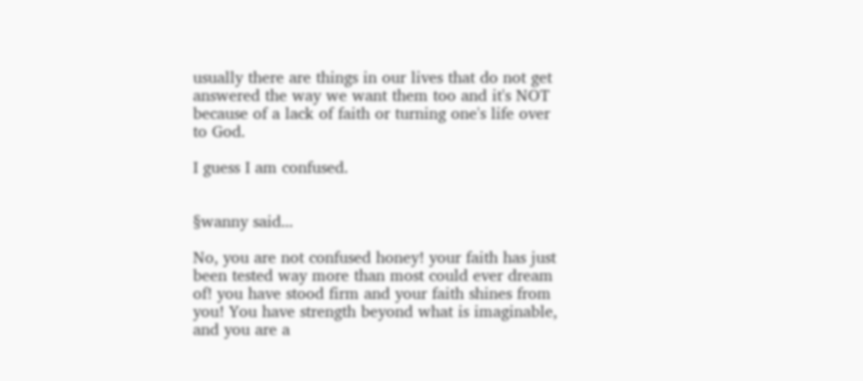usually there are things in our lives that do not get answered the way we want them too and it's NOT because of a lack of faith or turning one's life over to God.

I guess I am confused.


§wanny said...

No, you are not confused honey! your faith has just been tested way more than most could ever dream of! you have stood firm and your faith shines from you! You have strength beyond what is imaginable, and you are a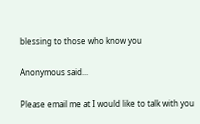blessing to those who know you

Anonymous said...

Please email me at I would like to talk with you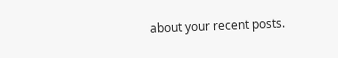about your recent posts.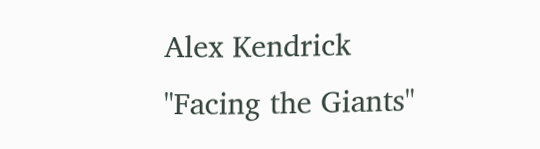Alex Kendrick
"Facing the Giants"